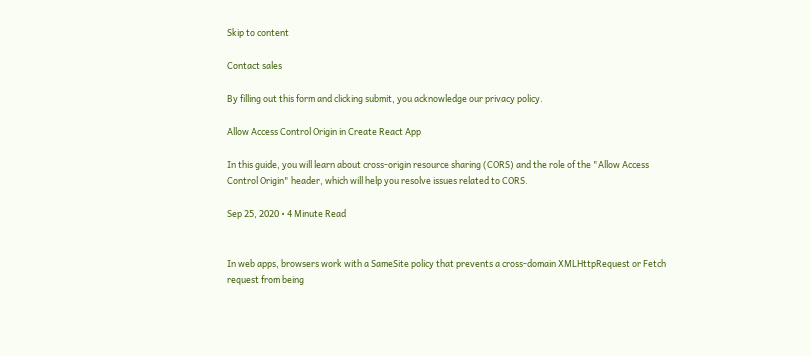Skip to content

Contact sales

By filling out this form and clicking submit, you acknowledge our privacy policy.

Allow Access Control Origin in Create React App

In this guide, you will learn about cross-origin resource sharing (CORS) and the role of the "Allow Access Control Origin" header, which will help you resolve issues related to CORS.

Sep 25, 2020 • 4 Minute Read


In web apps, browsers work with a SameSite policy that prevents a cross-domain XMLHttpRequest or Fetch request from being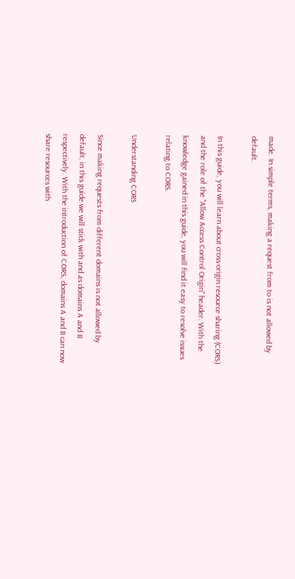made. In simple terms, making a request from to is not allowed by default.

In this guide, you will learn about cross-origin resource sharing (CORS) and the role of the "Allow Access Control Origin" header. With the knowledge gained in this guide, you will find it easy to resolve issues relating to CORS.

Understanding CORS

Since making requests from different domains is not allowed by default, in this guide we will stick with and as domains A and B respectively. With the introduction of CORS, domains A and B can now share resources with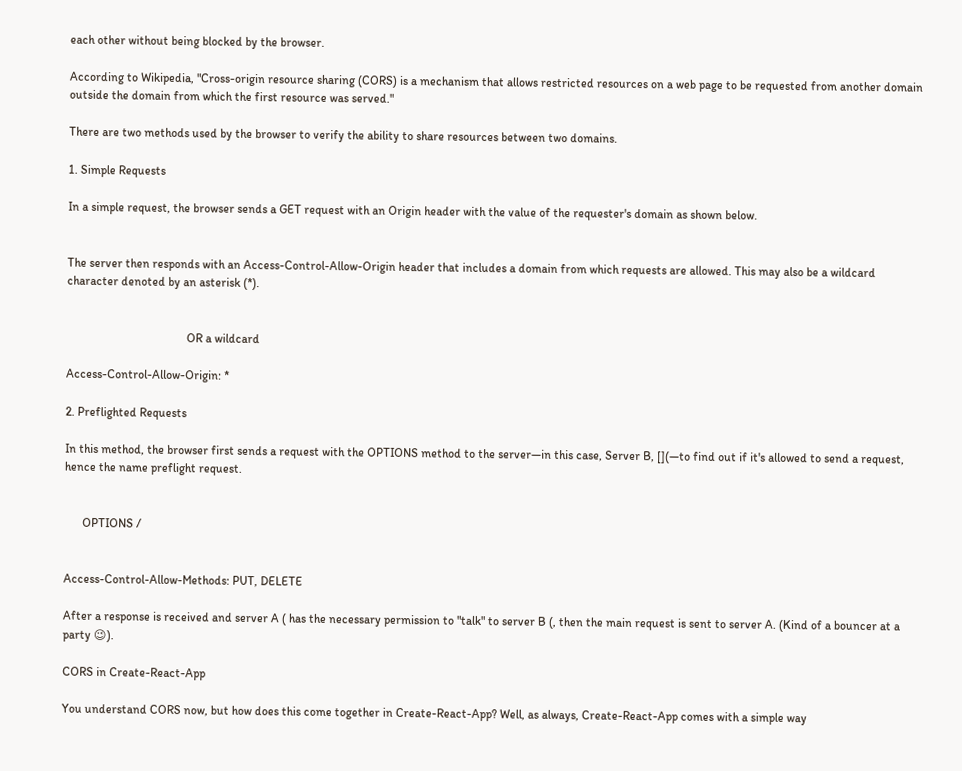each other without being blocked by the browser.

According to Wikipedia, "Cross-origin resource sharing (CORS) is a mechanism that allows restricted resources on a web page to be requested from another domain outside the domain from which the first resource was served."

There are two methods used by the browser to verify the ability to share resources between two domains.

1. Simple Requests

In a simple request, the browser sends a GET request with an Origin header with the value of the requester's domain as shown below.


The server then responds with an Access-Control-Allow-Origin header that includes a domain from which requests are allowed. This may also be a wildcard character denoted by an asterisk (*).


                                        OR a wildcard

Access-Control-Allow-Origin: *

2. Preflighted Requests

In this method, the browser first sends a request with the OPTIONS method to the server—in this case, Server B, [](—to find out if it's allowed to send a request, hence the name preflight request.


      OPTIONS /


Access-Control-Allow-Methods: PUT, DELETE

After a response is received and server A ( has the necessary permission to "talk" to server B (, then the main request is sent to server A. (Kind of a bouncer at a party 😉).

CORS in Create-React-App

You understand CORS now, but how does this come together in Create-React-App? Well, as always, Create-React-App comes with a simple way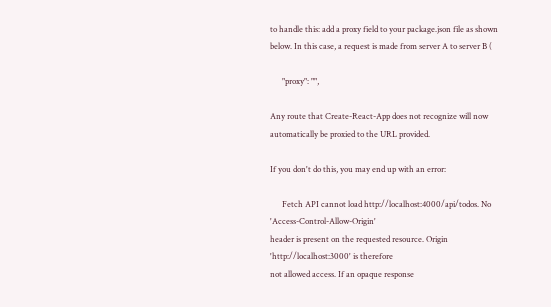to handle this: add a proxy field to your package.json file as shown below. In this case, a request is made from server A to server B (

      "proxy": "",

Any route that Create-React-App does not recognize will now automatically be proxied to the URL provided.

If you don't do this, you may end up with an error:

      Fetch API cannot load http://localhost:4000/api/todos. No 'Access-Control-Allow-Origin'
header is present on the requested resource. Origin 'http://localhost:3000' is therefore
not allowed access. If an opaque response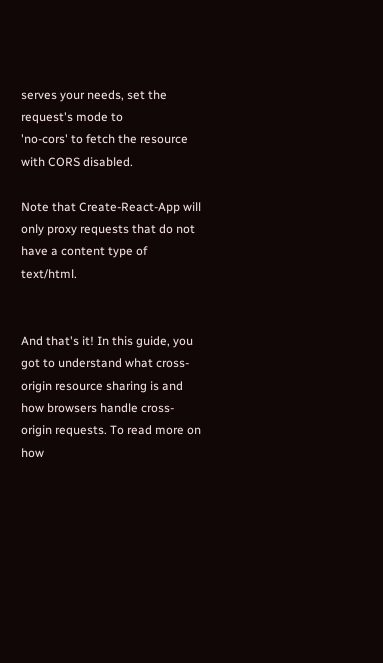serves your needs, set the request's mode to
'no-cors' to fetch the resource with CORS disabled.

Note that Create-React-App will only proxy requests that do not have a content type of text/html.


And that's it! In this guide, you got to understand what cross-origin resource sharing is and how browsers handle cross-origin requests. To read more on how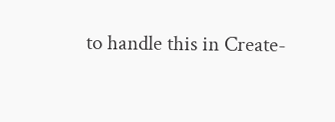to handle this in Create-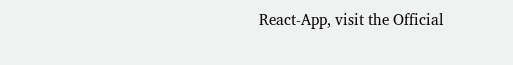React-App, visit the Official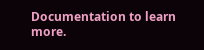Documentation to learn more.